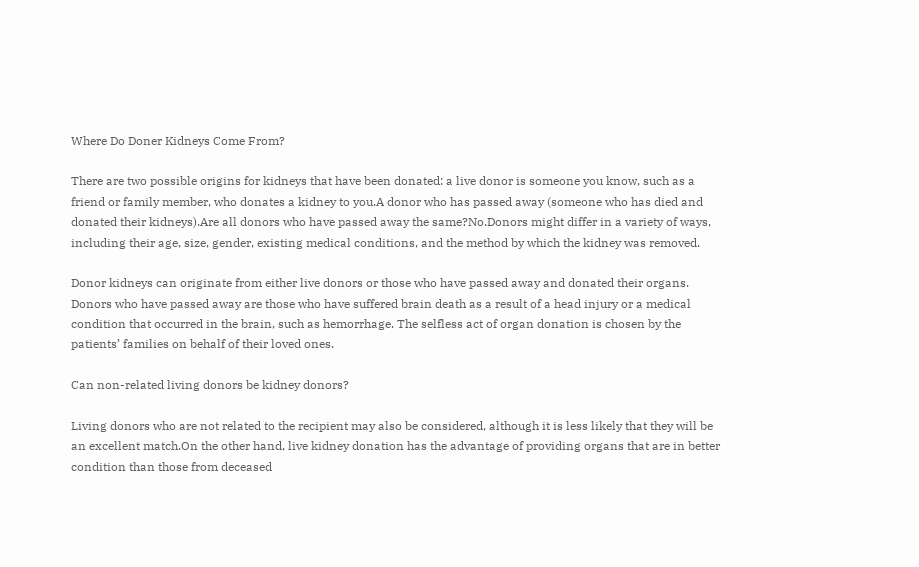Where Do Doner Kidneys Come From?

There are two possible origins for kidneys that have been donated: a live donor is someone you know, such as a friend or family member, who donates a kidney to you.A donor who has passed away (someone who has died and donated their kidneys).Are all donors who have passed away the same?No.Donors might differ in a variety of ways, including their age, size, gender, existing medical conditions, and the method by which the kidney was removed.

Donor kidneys can originate from either live donors or those who have passed away and donated their organs. Donors who have passed away are those who have suffered brain death as a result of a head injury or a medical condition that occurred in the brain, such as hemorrhage. The selfless act of organ donation is chosen by the patients’ families on behalf of their loved ones.

Can non-related living donors be kidney donors?

Living donors who are not related to the recipient may also be considered, although it is less likely that they will be an excellent match.On the other hand, live kidney donation has the advantage of providing organs that are in better condition than those from deceased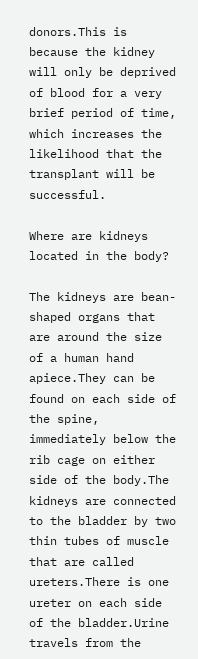donors.This is because the kidney will only be deprived of blood for a very brief period of time, which increases the likelihood that the transplant will be successful.

Where are kidneys located in the body?

The kidneys are bean-shaped organs that are around the size of a human hand apiece.They can be found on each side of the spine, immediately below the rib cage on either side of the body.The kidneys are connected to the bladder by two thin tubes of muscle that are called ureters.There is one ureter on each side of the bladder.Urine travels from the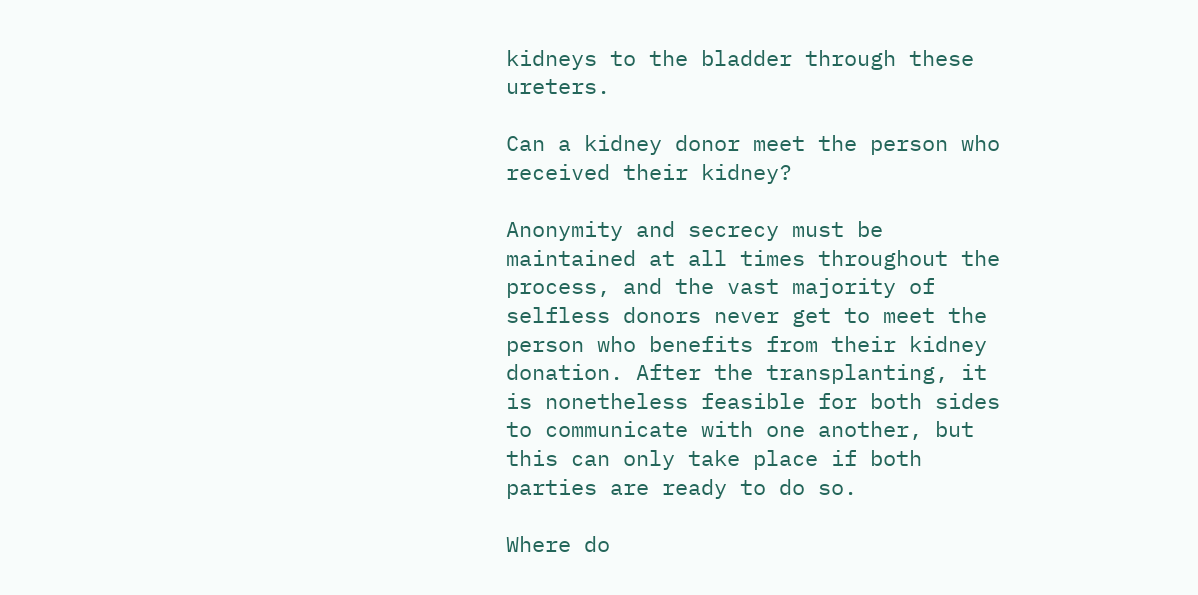kidneys to the bladder through these ureters.

Can a kidney donor meet the person who received their kidney?

Anonymity and secrecy must be maintained at all times throughout the process, and the vast majority of selfless donors never get to meet the person who benefits from their kidney donation. After the transplanting, it is nonetheless feasible for both sides to communicate with one another, but this can only take place if both parties are ready to do so.

Where do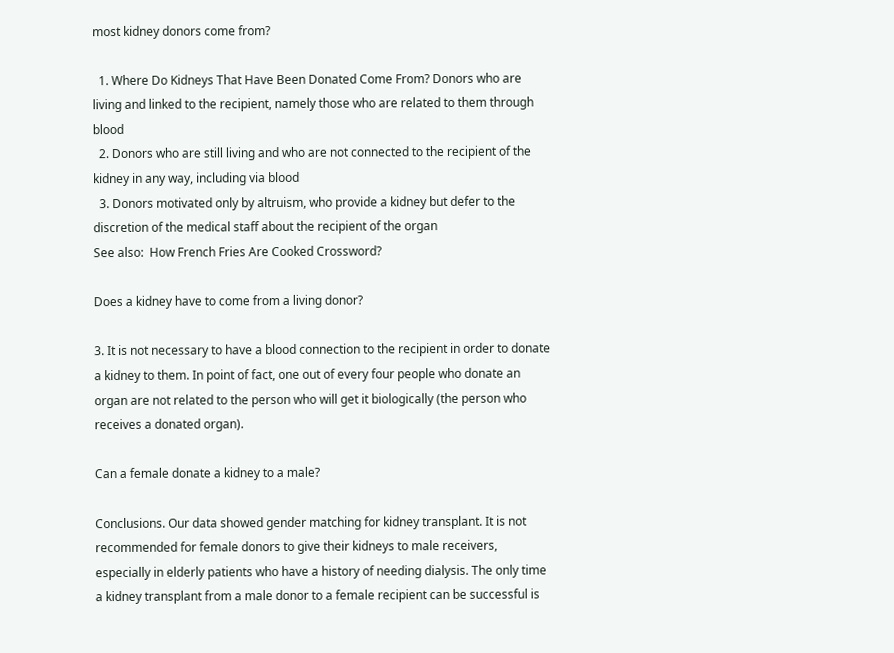most kidney donors come from?

  1. Where Do Kidneys That Have Been Donated Come From? Donors who are living and linked to the recipient, namely those who are related to them through blood
  2. Donors who are still living and who are not connected to the recipient of the kidney in any way, including via blood
  3. Donors motivated only by altruism, who provide a kidney but defer to the discretion of the medical staff about the recipient of the organ
See also:  How French Fries Are Cooked Crossword?

Does a kidney have to come from a living donor?

3. It is not necessary to have a blood connection to the recipient in order to donate a kidney to them. In point of fact, one out of every four people who donate an organ are not related to the person who will get it biologically (the person who receives a donated organ).

Can a female donate a kidney to a male?

Conclusions. Our data showed gender matching for kidney transplant. It is not recommended for female donors to give their kidneys to male receivers, especially in elderly patients who have a history of needing dialysis. The only time a kidney transplant from a male donor to a female recipient can be successful is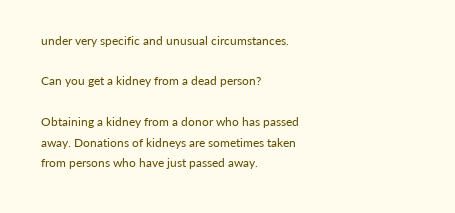under very specific and unusual circumstances.

Can you get a kidney from a dead person?

Obtaining a kidney from a donor who has passed away. Donations of kidneys are sometimes taken from persons who have just passed away.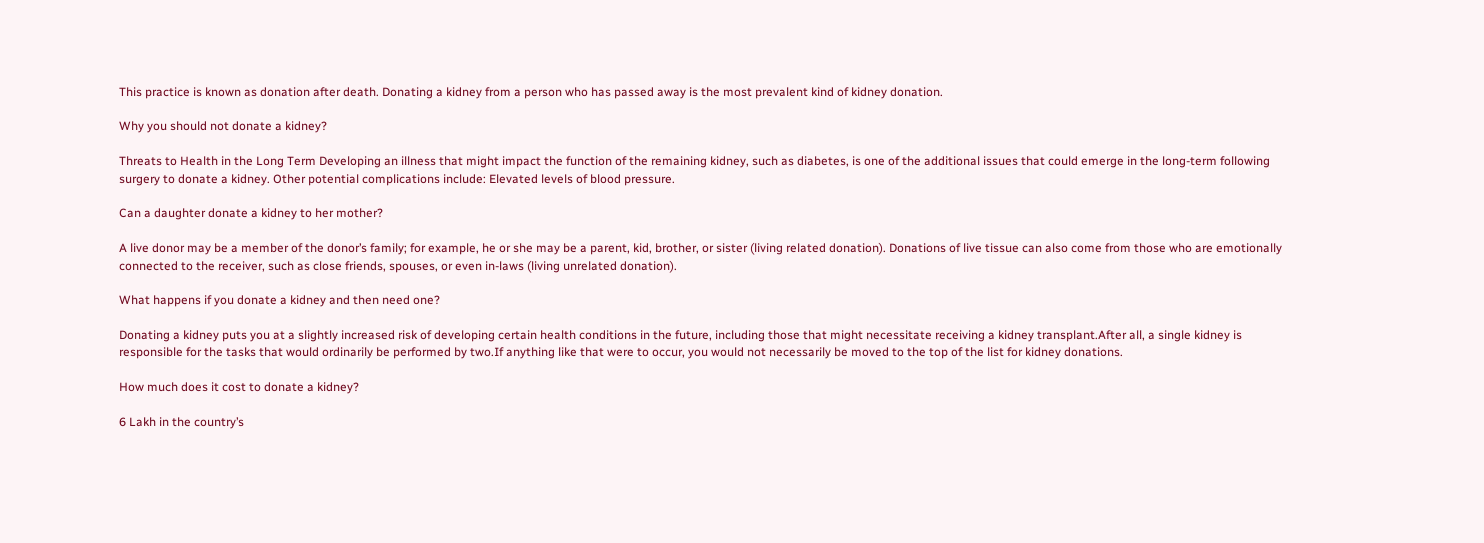This practice is known as donation after death. Donating a kidney from a person who has passed away is the most prevalent kind of kidney donation.

Why you should not donate a kidney?

Threats to Health in the Long Term Developing an illness that might impact the function of the remaining kidney, such as diabetes, is one of the additional issues that could emerge in the long-term following surgery to donate a kidney. Other potential complications include: Elevated levels of blood pressure.

Can a daughter donate a kidney to her mother?

A live donor may be a member of the donor’s family; for example, he or she may be a parent, kid, brother, or sister (living related donation). Donations of live tissue can also come from those who are emotionally connected to the receiver, such as close friends, spouses, or even in-laws (living unrelated donation).

What happens if you donate a kidney and then need one?

Donating a kidney puts you at a slightly increased risk of developing certain health conditions in the future, including those that might necessitate receiving a kidney transplant.After all, a single kidney is responsible for the tasks that would ordinarily be performed by two.If anything like that were to occur, you would not necessarily be moved to the top of the list for kidney donations.

How much does it cost to donate a kidney?

6 Lakh in the country’s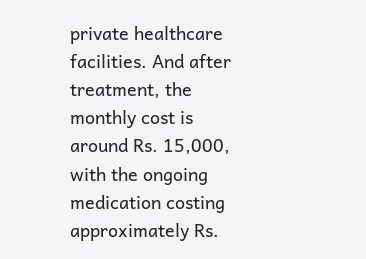private healthcare facilities. And after treatment, the monthly cost is around Rs. 15,000, with the ongoing medication costing approximately Rs.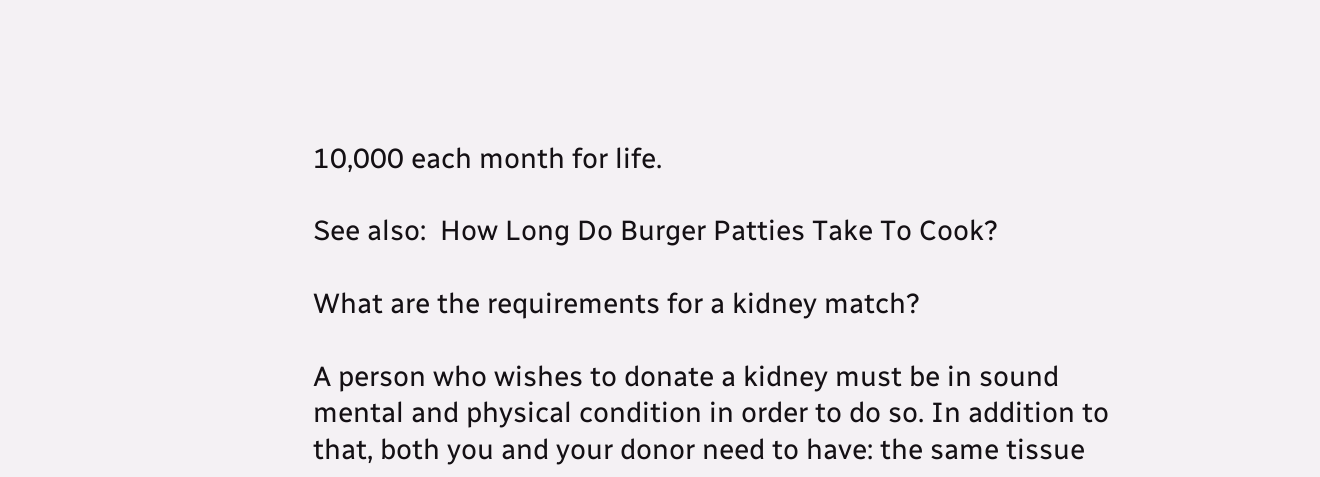10,000 each month for life.

See also:  How Long Do Burger Patties Take To Cook?

What are the requirements for a kidney match?

A person who wishes to donate a kidney must be in sound mental and physical condition in order to do so. In addition to that, both you and your donor need to have: the same tissue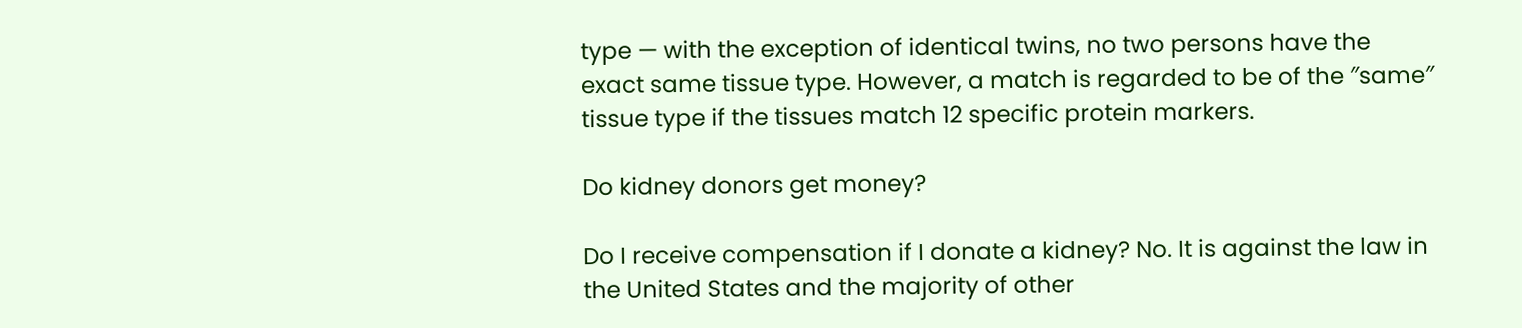type — with the exception of identical twins, no two persons have the exact same tissue type. However, a match is regarded to be of the ″same″ tissue type if the tissues match 12 specific protein markers.

Do kidney donors get money?

Do I receive compensation if I donate a kidney? No. It is against the law in the United States and the majority of other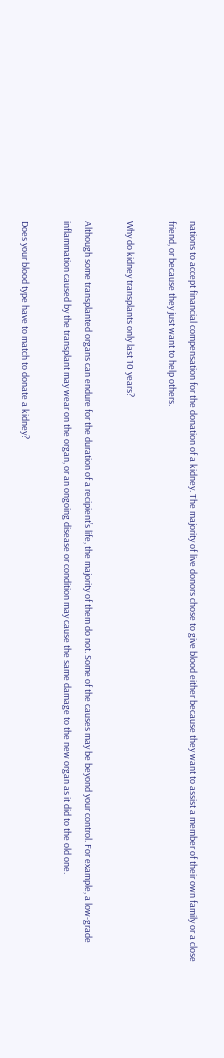nations to accept financial compensation for the donation of a kidney. The majority of live donors chose to give blood either because they want to assist a member of their own family or a close friend, or because they just want to help others.

Why do kidney transplants only last 10 years?

Although some transplanted organs can endure for the duration of a recipient’s life, the majority of them do not. Some of the causes may be beyond your control. For example, a low-grade inflammation caused by the transplant may wear on the organ, or an ongoing disease or condition may cause the same damage to the new organ as it did to the old one.

Does your blood type have to match to donate a kidney?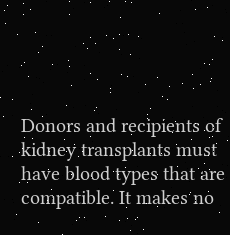Donors and recipients of kidney transplants must have blood types that are compatible. It makes no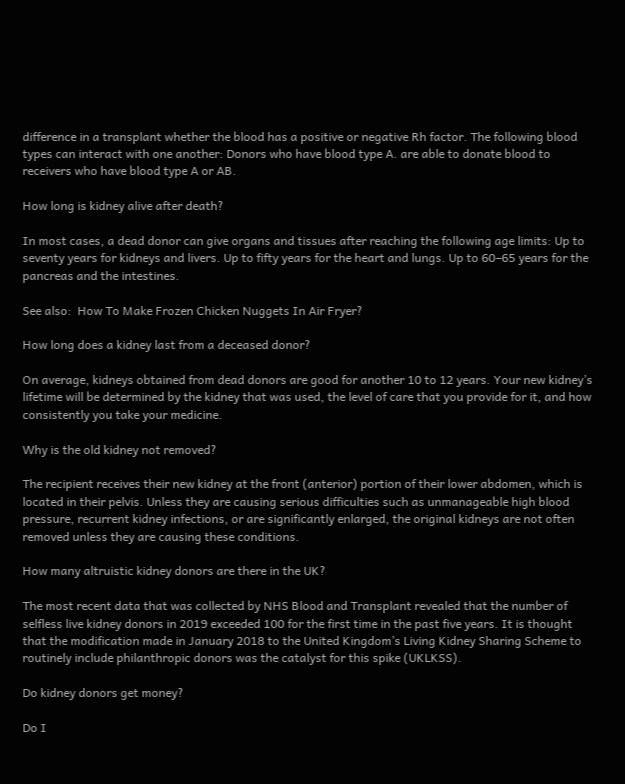difference in a transplant whether the blood has a positive or negative Rh factor. The following blood types can interact with one another: Donors who have blood type A. are able to donate blood to receivers who have blood type A or AB.

How long is kidney alive after death?

In most cases, a dead donor can give organs and tissues after reaching the following age limits: Up to seventy years for kidneys and livers. Up to fifty years for the heart and lungs. Up to 60–65 years for the pancreas and the intestines.

See also:  How To Make Frozen Chicken Nuggets In Air Fryer?

How long does a kidney last from a deceased donor?

On average, kidneys obtained from dead donors are good for another 10 to 12 years. Your new kidney’s lifetime will be determined by the kidney that was used, the level of care that you provide for it, and how consistently you take your medicine.

Why is the old kidney not removed?

The recipient receives their new kidney at the front (anterior) portion of their lower abdomen, which is located in their pelvis. Unless they are causing serious difficulties such as unmanageable high blood pressure, recurrent kidney infections, or are significantly enlarged, the original kidneys are not often removed unless they are causing these conditions.

How many altruistic kidney donors are there in the UK?

The most recent data that was collected by NHS Blood and Transplant revealed that the number of selfless live kidney donors in 2019 exceeded 100 for the first time in the past five years. It is thought that the modification made in January 2018 to the United Kingdom’s Living Kidney Sharing Scheme to routinely include philanthropic donors was the catalyst for this spike (UKLKSS).

Do kidney donors get money?

Do I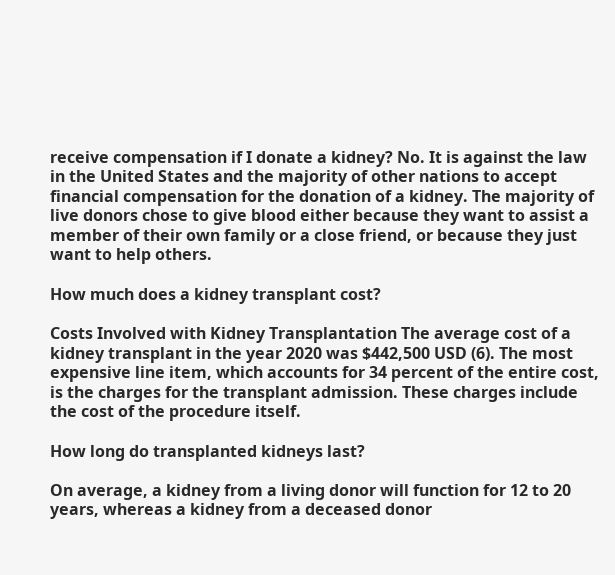receive compensation if I donate a kidney? No. It is against the law in the United States and the majority of other nations to accept financial compensation for the donation of a kidney. The majority of live donors chose to give blood either because they want to assist a member of their own family or a close friend, or because they just want to help others.

How much does a kidney transplant cost?

Costs Involved with Kidney Transplantation The average cost of a kidney transplant in the year 2020 was $442,500 USD (6). The most expensive line item, which accounts for 34 percent of the entire cost, is the charges for the transplant admission. These charges include the cost of the procedure itself.

How long do transplanted kidneys last?

On average, a kidney from a living donor will function for 12 to 20 years, whereas a kidney from a deceased donor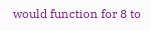would function for 8 to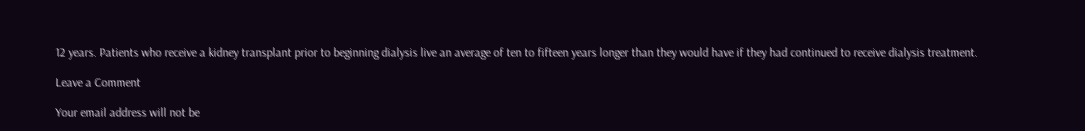12 years. Patients who receive a kidney transplant prior to beginning dialysis live an average of ten to fifteen years longer than they would have if they had continued to receive dialysis treatment.

Leave a Comment

Your email address will not be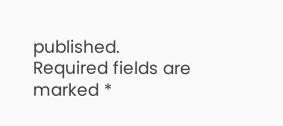published. Required fields are marked *